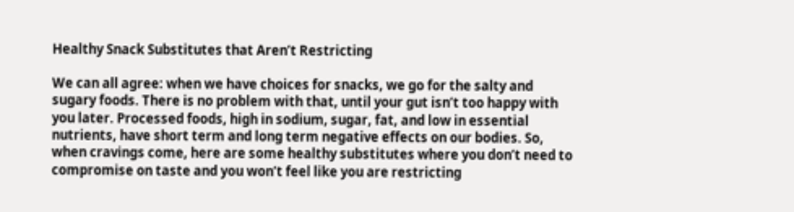Healthy Snack Substitutes that Aren’t Restricting

We can all agree: when we have choices for snacks, we go for the salty and sugary foods. There is no problem with that, until your gut isn’t too happy with you later. Processed foods, high in sodium, sugar, fat, and low in essential nutrients, have short term and long term negative effects on our bodies. So, when cravings come, here are some healthy substitutes where you don’t need to compromise on taste and you won’t feel like you are restricting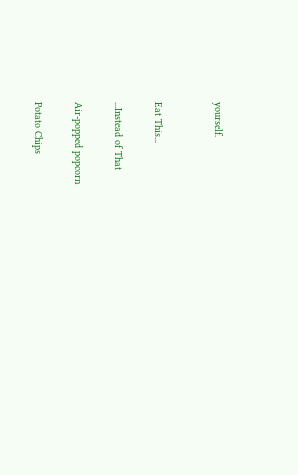yourself.


Eat This...

...Instead of That

Air-popped popcorn

Potato Chips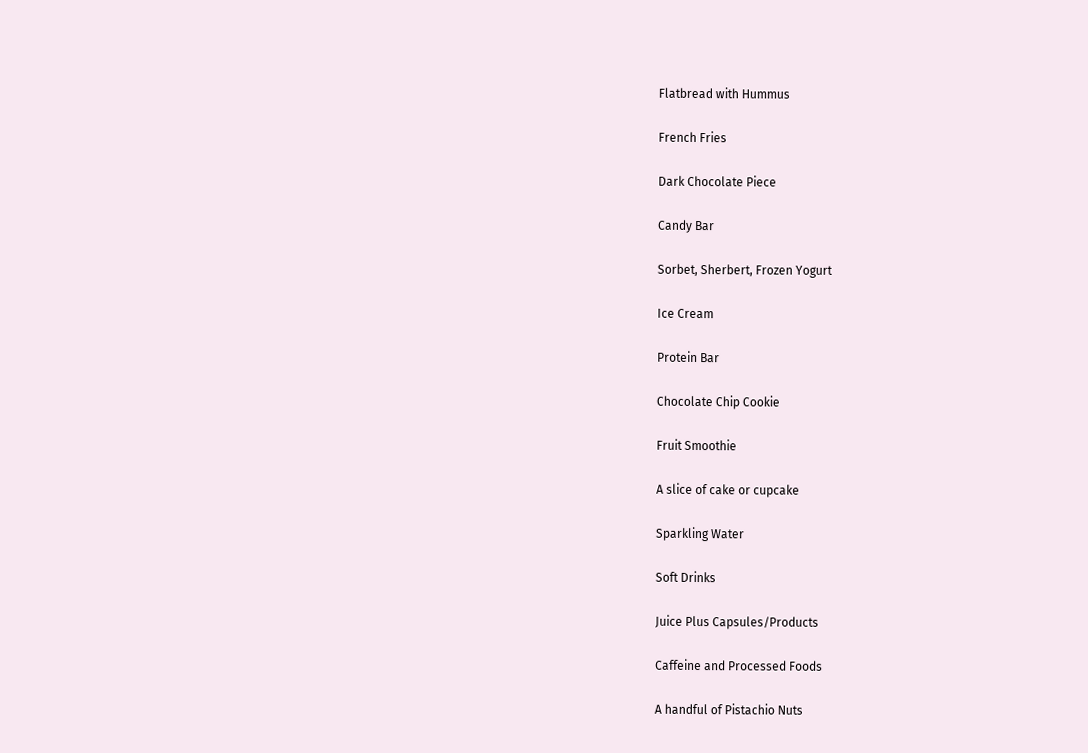Flatbread with Hummus

French Fries

Dark Chocolate Piece

Candy Bar

Sorbet, Sherbert, Frozen Yogurt

Ice Cream

Protein Bar

Chocolate Chip Cookie

Fruit Smoothie

A slice of cake or cupcake

Sparkling Water

Soft Drinks

Juice Plus Capsules/Products

Caffeine and Processed Foods

A handful of Pistachio Nuts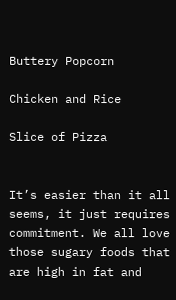Buttery Popcorn

Chicken and Rice

Slice of Pizza


It’s easier than it all seems, it just requires commitment. We all love those sugary foods that are high in fat and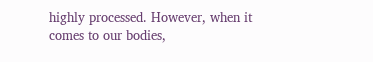highly processed. However, when it comes to our bodies,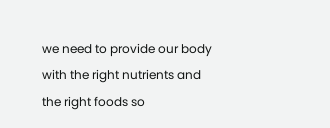we need to provide our body with the right nutrients and the right foods so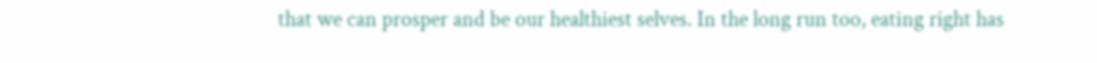that we can prosper and be our healthiest selves. In the long run too, eating right has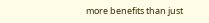more benefits than just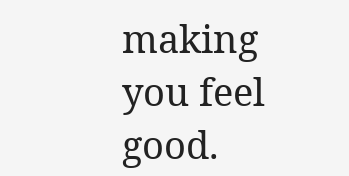making you feel good.